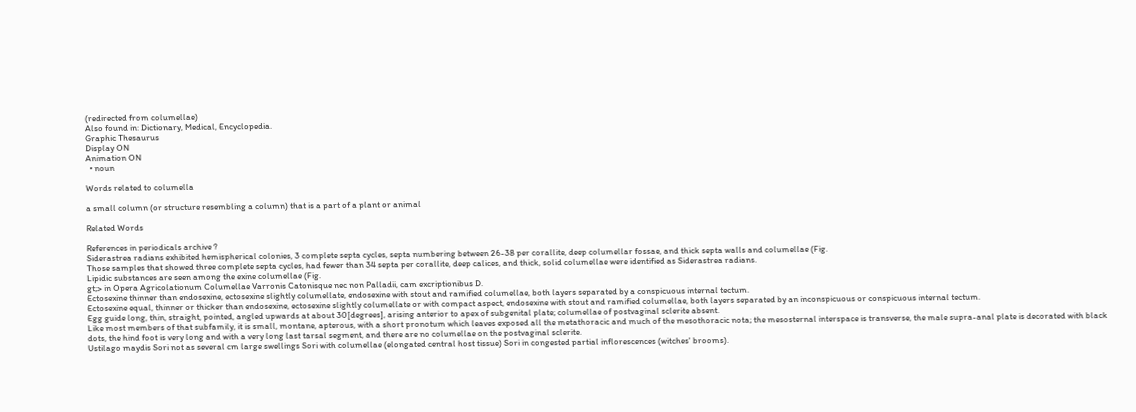(redirected from columellae)
Also found in: Dictionary, Medical, Encyclopedia.
Graphic Thesaurus
Display ON
Animation ON
  • noun

Words related to columella

a small column (or structure resembling a column) that is a part of a plant or animal

Related Words

References in periodicals archive ?
Siderastrea radians exhibited hemispherical colonies, 3 complete septa cycles, septa numbering between 26-38 per corallite, deep columellar fossae, and thick septa walls and columellae (Fig.
Those samples that showed three complete septa cycles, had fewer than 34 septa per corallite, deep calices, and thick, solid columellae were identified as Siderastrea radians.
Lipidic substances are seen among the exine columellae (Fig.
gt;> in Opera Agricolationum Columellae Varronis Catonisque nec non Palladii, cam excriptionibus D.
Ectosexine thinner than endosexine, ectosexine slightly columellate, endosexine with stout and ramified columellae, both layers separated by a conspicuous internal tectum.
Ectosexine equal, thinner or thicker than endosexine, ectosexine slightly columellate or with compact aspect, endosexine with stout and ramified columellae, both layers separated by an inconspicuous or conspicuous internal tectum.
Egg guide long, thin, straight, pointed, angled upwards at about 30[degrees], arising anterior to apex of subgenital plate; columellae of postvaginal sclerite absent.
Like most members of that subfamily, it is small, montane, apterous, with a short pronotum which leaves exposed all the metathoracic and much of the mesothoracic nota; the mesosternal interspace is transverse, the male supra-anal plate is decorated with black dots, the hind foot is very long and with a very long last tarsal segment, and there are no columellae on the postvaginal sclerite.
Ustilago maydis Sori not as several cm large swellings Sori with columellae (elongated central host tissue) Sori in congested partial inflorescences (witches' brooms).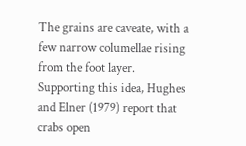The grains are caveate, with a few narrow columellae rising from the foot layer.
Supporting this idea, Hughes and Elner (1979) report that crabs open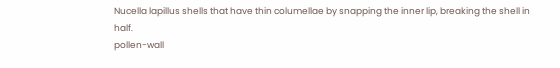Nucella lapillus shells that have thin columellae by snapping the inner lip, breaking the shell in half.
pollen-wall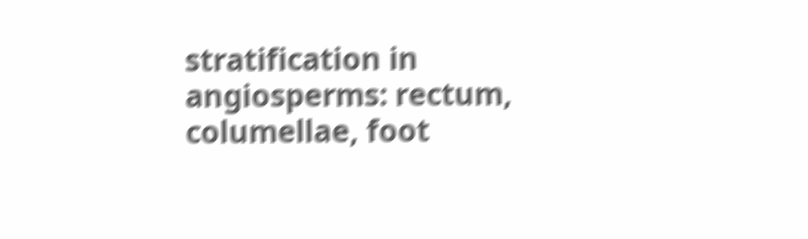stratification in angiosperms: rectum, columellae, foot